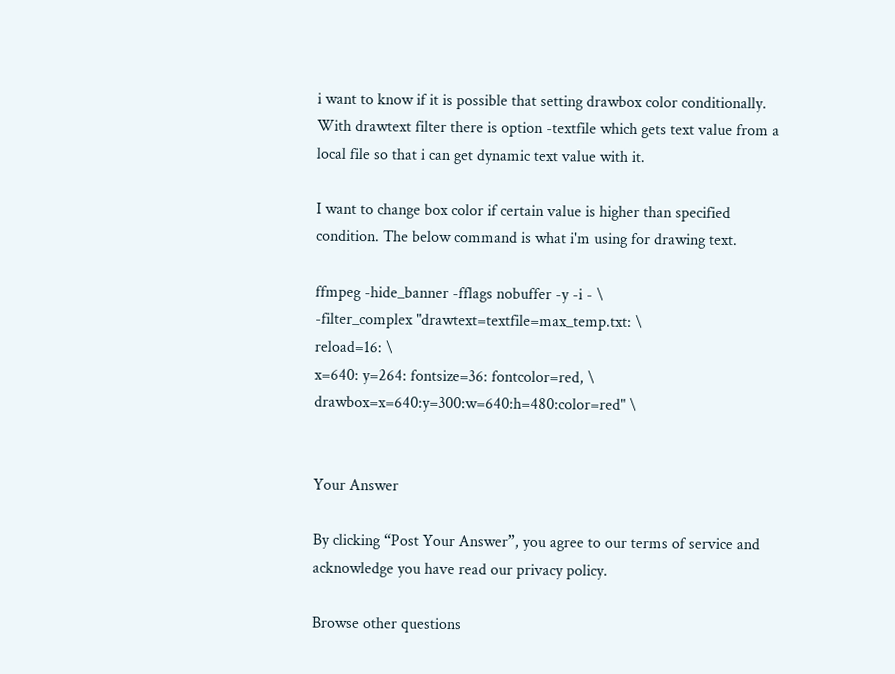i want to know if it is possible that setting drawbox color conditionally. With drawtext filter there is option -textfile which gets text value from a local file so that i can get dynamic text value with it.

I want to change box color if certain value is higher than specified condition. The below command is what i'm using for drawing text.

ffmpeg -hide_banner -fflags nobuffer -y -i - \
-filter_complex "drawtext=textfile=max_temp.txt: \
reload=16: \
x=640: y=264: fontsize=36: fontcolor=red, \
drawbox=x=640:y=300:w=640:h=480:color=red" \


Your Answer

By clicking “Post Your Answer”, you agree to our terms of service and acknowledge you have read our privacy policy.

Browse other questions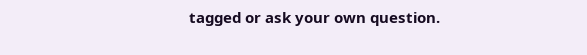tagged or ask your own question.